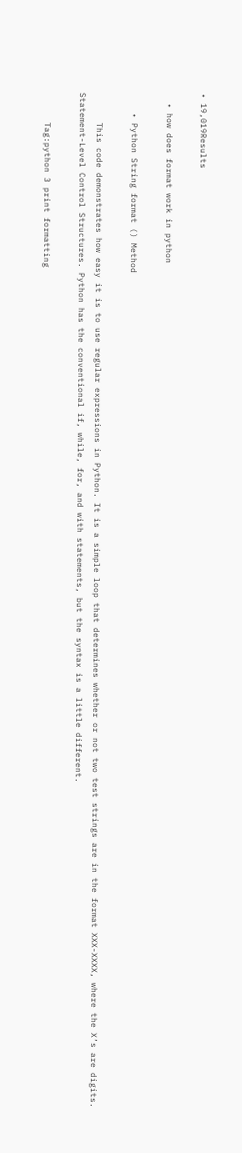• 19,019Results

  • how does format work in python

    • Python String format () Method

      This code demonstrates how easy it is to use regular expressions in Python. It is a simple loop that determines whether or not two test strings are in the format XXX-XXXX, where the X’s are digits. Statement-Level Control Structures. Python has the conventional if, while, for, and with statements, but the syntax is a little different.

      Tag:python 3 print formatting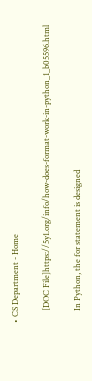• CS Department - Home

      [DOC File]https://5y1.org/info/how-does-format-work-in-python_1_b05596.html

      In Python, the for statement is designed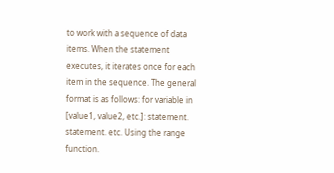to work with a sequence of data items. When the statement executes, it iterates once for each item in the sequence. The general format is as follows: for variable in [value1, value2, etc.]: statement. statement. etc. Using the range function.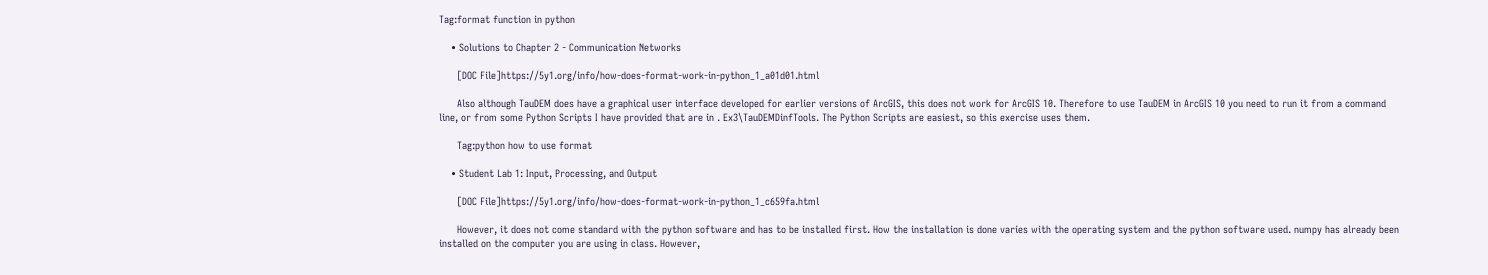Tag:format function in python

    • Solutions to Chapter 2 - Communication Networks

      [DOC File]https://5y1.org/info/how-does-format-work-in-python_1_a01d01.html

      Also although TauDEM does have a graphical user interface developed for earlier versions of ArcGIS, this does not work for ArcGIS 10. Therefore to use TauDEM in ArcGIS 10 you need to run it from a command line, or from some Python Scripts I have provided that are in . Ex3\TauDEMDinfTools. The Python Scripts are easiest, so this exercise uses them.

      Tag:python how to use format

    • Student Lab 1: Input, Processing, and Output

      [DOC File]https://5y1.org/info/how-does-format-work-in-python_1_c659fa.html

      However, it does not come standard with the python software and has to be installed first. How the installation is done varies with the operating system and the python software used. numpy has already been installed on the computer you are using in class. However,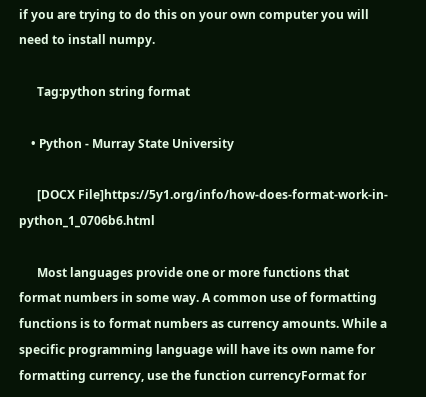if you are trying to do this on your own computer you will need to install numpy.

      Tag:python string format

    • Python - Murray State University

      [DOCX File]https://5y1.org/info/how-does-format-work-in-python_1_0706b6.html

      Most languages provide one or more functions that format numbers in some way. A common use of formatting functions is to format numbers as currency amounts. While a specific programming language will have its own name for formatting currency, use the function currencyFormat for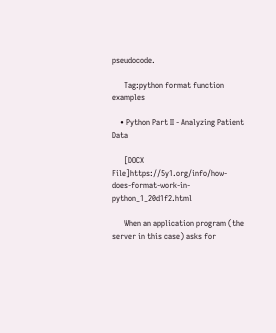pseudocode.

      Tag:python format function examples

    • Python Part II - Analyzing Patient Data

      [DOCX File]https://5y1.org/info/how-does-format-work-in-python_1_20d1f2.html

      When an application program (the server in this case) asks for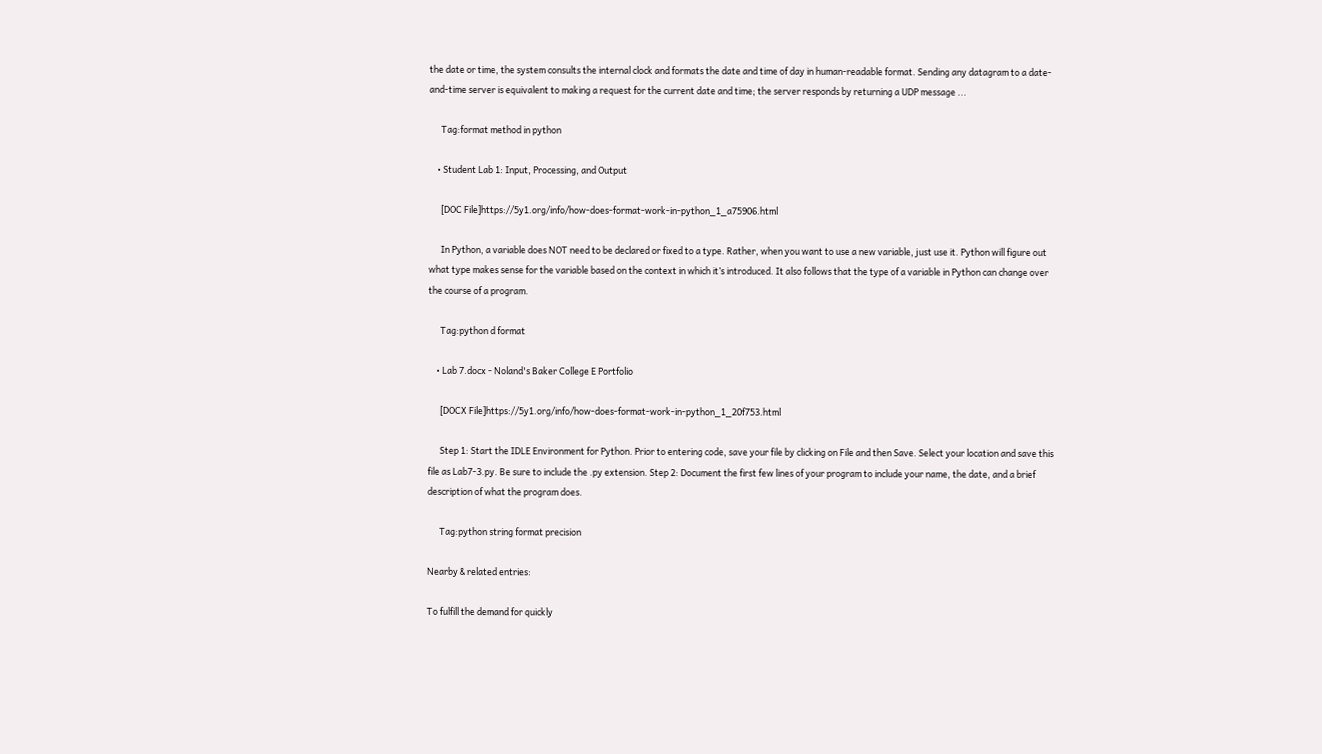the date or time, the system consults the internal clock and formats the date and time of day in human-readable format. Sending any datagram to a date-and-time server is equivalent to making a request for the current date and time; the server responds by returning a UDP message ...

      Tag:format method in python

    • Student Lab 1: Input, Processing, and Output

      [DOC File]https://5y1.org/info/how-does-format-work-in-python_1_a75906.html

      In Python, a variable does NOT need to be declared or fixed to a type. Rather, when you want to use a new variable, just use it. Python will figure out what type makes sense for the variable based on the context in which it’s introduced. It also follows that the type of a variable in Python can change over the course of a program.

      Tag:python d format

    • Lab 7.docx - Noland's Baker College E Portfolio

      [DOCX File]https://5y1.org/info/how-does-format-work-in-python_1_20f753.html

      Step 1: Start the IDLE Environment for Python. Prior to entering code, save your file by clicking on File and then Save. Select your location and save this file as Lab7-3.py. Be sure to include the .py extension. Step 2: Document the first few lines of your program to include your name, the date, and a brief description of what the program does.

      Tag:python string format precision

Nearby & related entries:

To fulfill the demand for quickly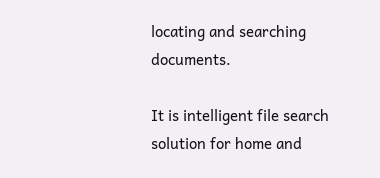locating and searching documents.

It is intelligent file search solution for home and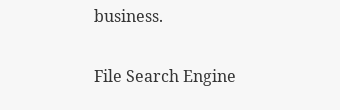business.

File Search Engine